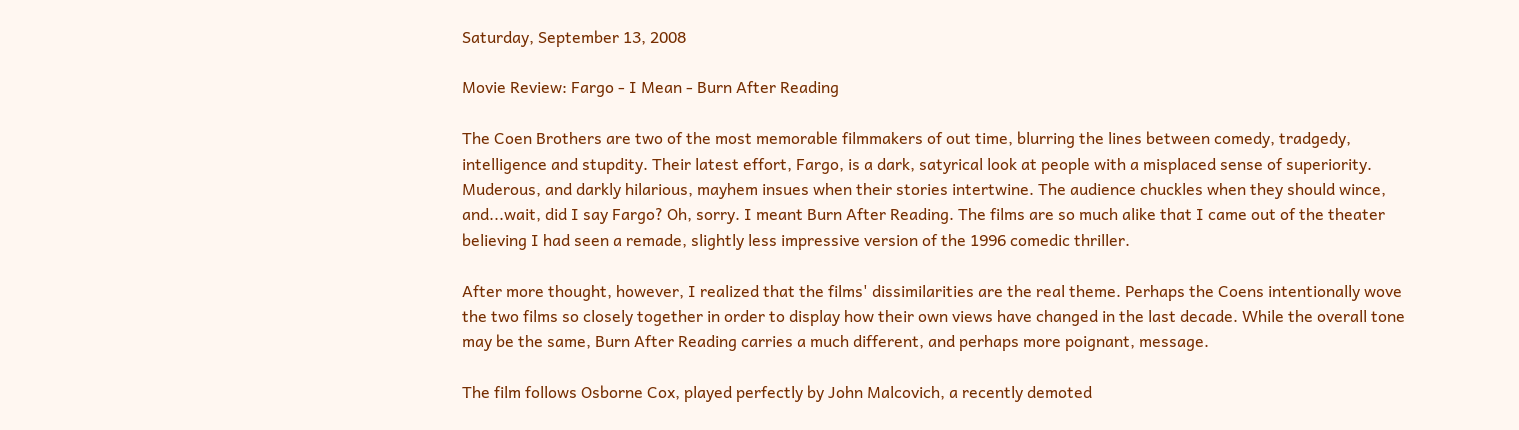Saturday, September 13, 2008

Movie Review: Fargo - I Mean - Burn After Reading

The Coen Brothers are two of the most memorable filmmakers of out time, blurring the lines between comedy, tradgedy, intelligence and stupdity. Their latest effort, Fargo, is a dark, satyrical look at people with a misplaced sense of superiority. Muderous, and darkly hilarious, mayhem insues when their stories intertwine. The audience chuckles when they should wince, and...wait, did I say Fargo? Oh, sorry. I meant Burn After Reading. The films are so much alike that I came out of the theater believing I had seen a remade, slightly less impressive version of the 1996 comedic thriller.

After more thought, however, I realized that the films' dissimilarities are the real theme. Perhaps the Coens intentionally wove the two films so closely together in order to display how their own views have changed in the last decade. While the overall tone may be the same, Burn After Reading carries a much different, and perhaps more poignant, message.

The film follows Osborne Cox, played perfectly by John Malcovich, a recently demoted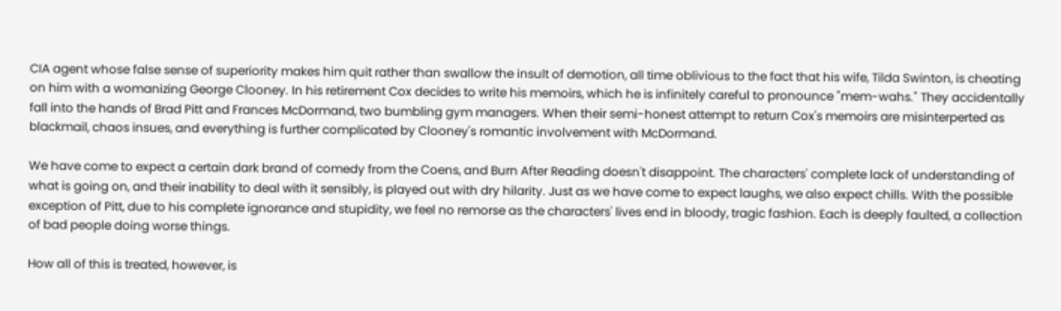CIA agent whose false sense of superiority makes him quit rather than swallow the insult of demotion, all time oblivious to the fact that his wife, Tilda Swinton, is cheating on him with a womanizing George Clooney. In his retirement Cox decides to write his memoirs, which he is infinitely careful to pronounce "mem-wahs." They accidentally fall into the hands of Brad Pitt and Frances McDormand, two bumbling gym managers. When their semi-honest attempt to return Cox's memoirs are misinterperted as blackmail, chaos insues, and everything is further complicated by Clooney's romantic involvement with McDormand.

We have come to expect a certain dark brand of comedy from the Coens, and Burn After Reading doesn't disappoint. The characters' complete lack of understanding of what is going on, and their inability to deal with it sensibly, is played out with dry hilarity. Just as we have come to expect laughs, we also expect chills. With the possible exception of Pitt, due to his complete ignorance and stupidity, we feel no remorse as the characters' lives end in bloody, tragic fashion. Each is deeply faulted, a collection of bad people doing worse things.

How all of this is treated, however, is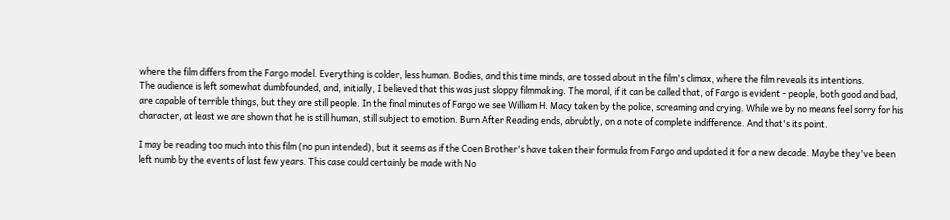where the film differs from the Fargo model. Everything is colder, less human. Bodies, and this time minds, are tossed about in the film's climax, where the film reveals its intentions.
The audience is left somewhat dumbfounded, and, initially, I believed that this was just sloppy filmmaking. The moral, if it can be called that, of Fargo is evident - people, both good and bad, are capable of terrible things, but they are still people. In the final minutes of Fargo we see William H. Macy taken by the police, screaming and crying. While we by no means feel sorry for his character, at least we are shown that he is still human, still subject to emotion. Burn After Reading ends, abrubtly, on a note of complete indifference. And that's its point.

I may be reading too much into this film (no pun intended), but it seems as if the Coen Brother's have taken their formula from Fargo and updated it for a new decade. Maybe they've been left numb by the events of last few years. This case could certainly be made with No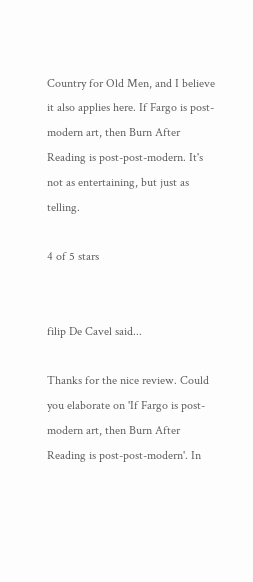Country for Old Men, and I believe it also applies here. If Fargo is post-modern art, then Burn After Reading is post-post-modern. It's not as entertaining, but just as telling.

4 of 5 stars


filip De Cavel said...

Thanks for the nice review. Could you elaborate on 'If Fargo is post-modern art, then Burn After Reading is post-post-modern'. In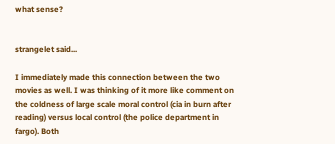what sense?


strangelet said...

I immediately made this connection between the two movies as well. I was thinking of it more like comment on the coldness of large scale moral control (cia in burn after reading) versus local control (the police department in fargo). Both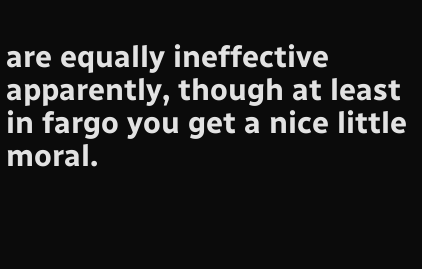are equally ineffective apparently, though at least in fargo you get a nice little moral.